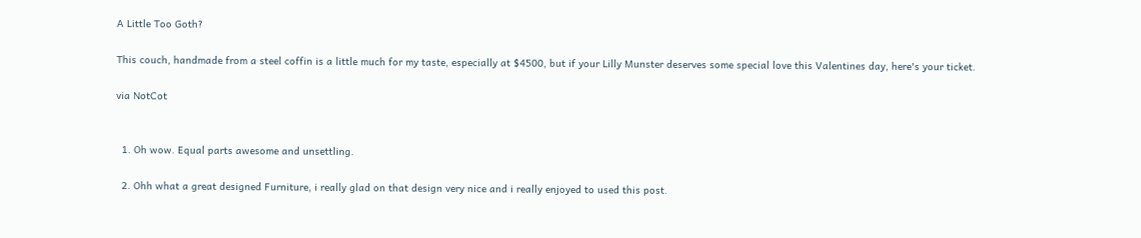A Little Too Goth?

This couch, handmade from a steel coffin is a little much for my taste, especially at $4500, but if your Lilly Munster deserves some special love this Valentines day, here's your ticket.

via NotCot


  1. Oh wow. Equal parts awesome and unsettling.

  2. Ohh what a great designed Furniture, i really glad on that design very nice and i really enjoyed to used this post.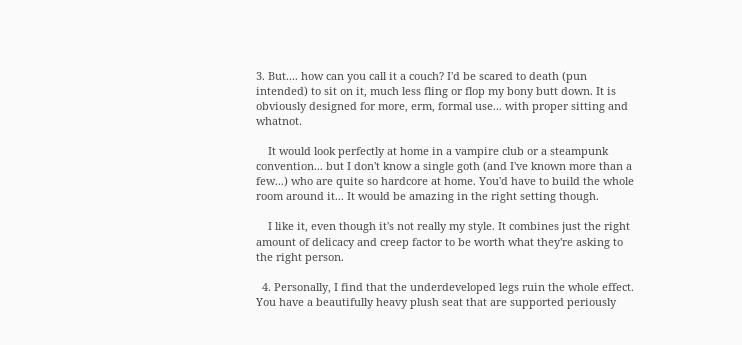3. But.... how can you call it a couch? I'd be scared to death (pun intended) to sit on it, much less fling or flop my bony butt down. It is obviously designed for more, erm, formal use... with proper sitting and whatnot.

    It would look perfectly at home in a vampire club or a steampunk convention... but I don't know a single goth (and I've known more than a few...) who are quite so hardcore at home. You'd have to build the whole room around it... It would be amazing in the right setting though.

    I like it, even though it's not really my style. It combines just the right amount of delicacy and creep factor to be worth what they're asking to the right person.

  4. Personally, I find that the underdeveloped legs ruin the whole effect. You have a beautifully heavy plush seat that are supported periously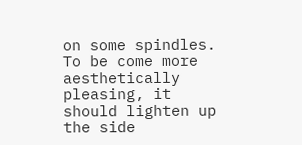on some spindles. To be come more aesthetically pleasing, it should lighten up the side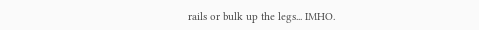rails or bulk up the legs... IMHO.